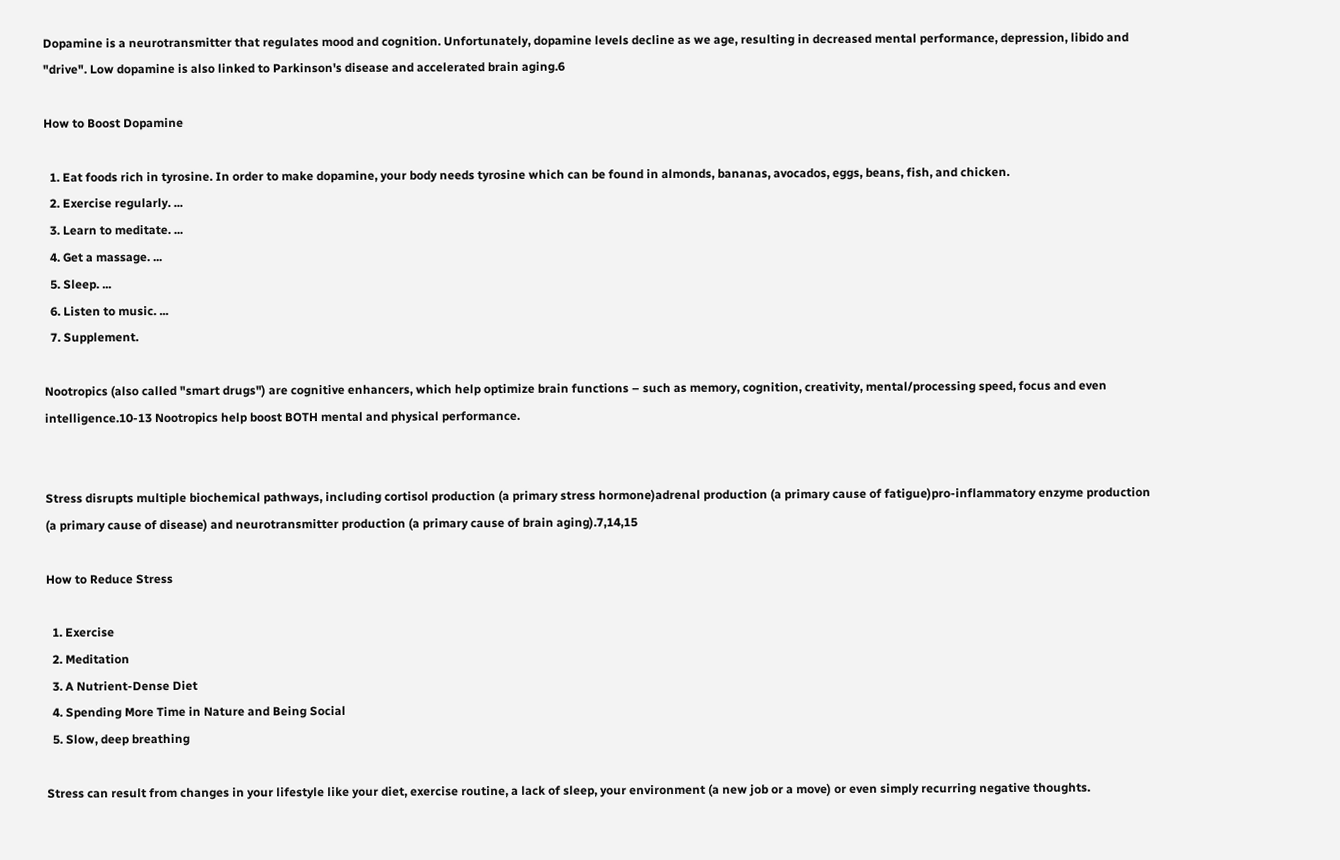Dopamine is a neurotransmitter that regulates mood and cognition. Unfortunately, dopamine levels decline as we age, resulting in decreased mental performance, depression, libido and "drive". Low dopamine is also linked to Parkinson's disease and accelerated brain aging.6

How to Boost Dopamine

  1. Eat foods rich in tyrosine. In order to make dopamine, your body needs tyrosine which can be found in almonds, bananas, avocados, eggs, beans, fish, and chicken.
  2. Exercise regularly. ...
  3. Learn to meditate. ...
  4. Get a massage. ...
  5. Sleep. ...
  6. Listen to music. ...
  7. Supplement.

Nootropics (also called "smart drugs") are cognitive enhancers, which help optimize brain functions – such as memory, cognition, creativity, mental/processing speed, focus and even intelligence.10-13 Nootropics help boost BOTH mental and physical performance.


Stress disrupts multiple biochemical pathways, including cortisol production (a primary stress hormone)adrenal production (a primary cause of fatigue)pro-inflammatory enzyme production (a primary cause of disease) and neurotransmitter production (a primary cause of brain aging).7,14,15

How to Reduce Stress

  1. Exercise
  2. Meditation
  3. A Nutrient-Dense Diet
  4. Spending More Time in Nature and Being Social
  5. Slow, deep breathing

Stress can result from changes in your lifestyle like your diet, exercise routine, a lack of sleep, your environment (a new job or a move) or even simply recurring negative thoughts.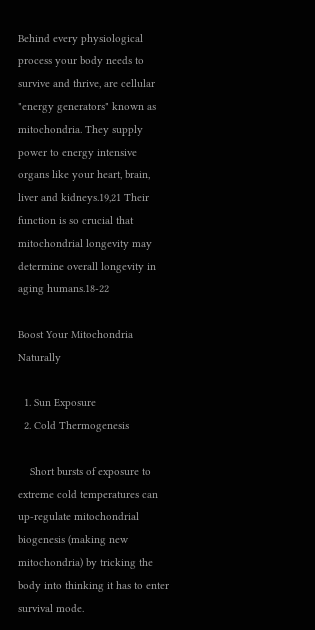Behind every physiological process your body needs to survive and thrive, are cellular "energy generators" known as mitochondria. They supply power to energy intensive organs like your heart, brain, liver and kidneys.19,21 Their function is so crucial that mitochondrial longevity may determine overall longevity in aging humans.18-22

Boost Your Mitochondria Naturally

  1. Sun Exposure
  2. Cold Thermogenesis

    Short bursts of exposure to extreme cold temperatures can up-regulate mitochondrial biogenesis (making new mitochondria) by tricking the body into thinking it has to enter survival mode.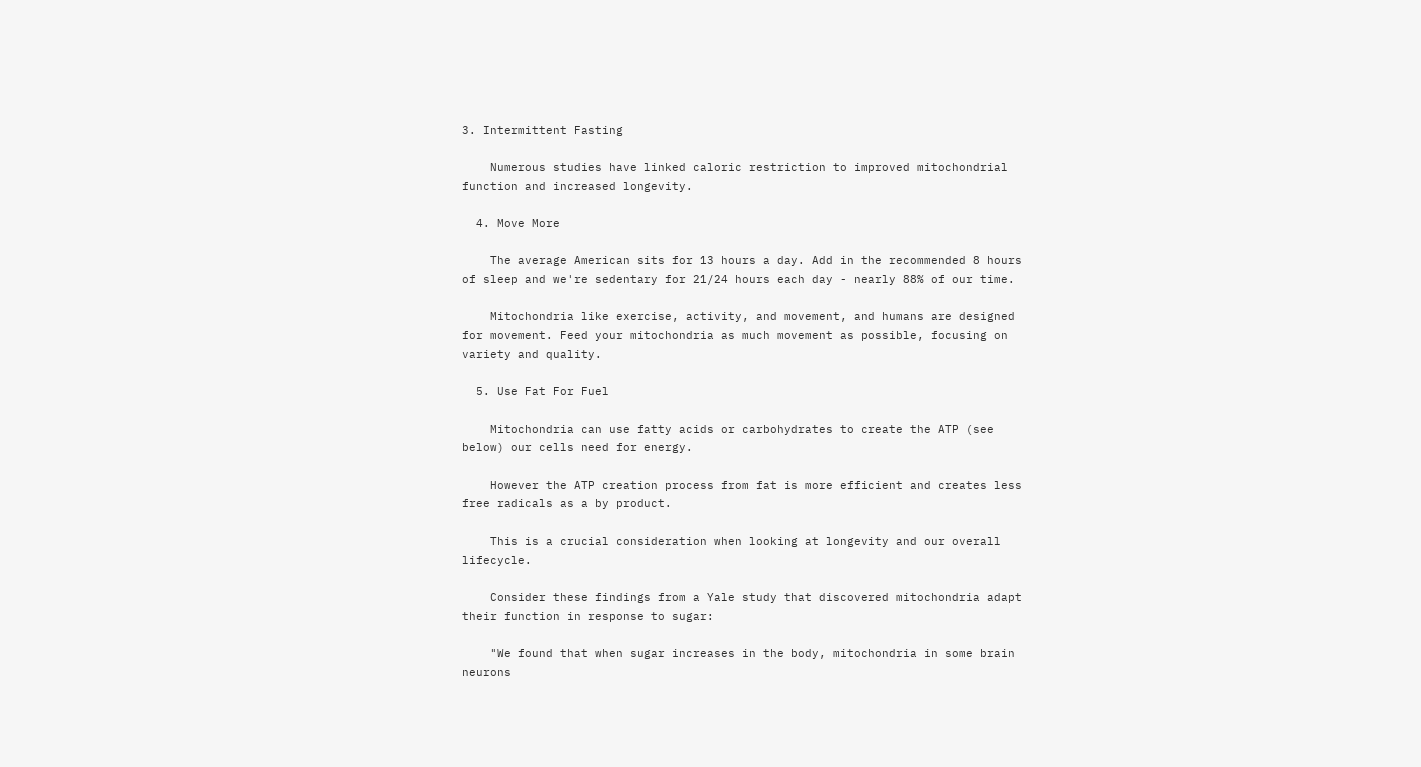3. Intermittent Fasting

    Numerous studies have linked caloric restriction to improved mitochondrial function and increased longevity.

  4. Move More

    The average American sits for 13 hours a day. Add in the recommended 8 hours of sleep and we're sedentary for 21/24 hours each day - nearly 88% of our time.

    Mitochondria like exercise, activity, and movement, and humans are designed for movement. Feed your mitochondria as much movement as possible, focusing on variety and quality.

  5. Use Fat For Fuel

    Mitochondria can use fatty acids or carbohydrates to create the ATP (see below) our cells need for energy.

    However the ATP creation process from fat is more efficient and creates less free radicals as a by product.

    This is a crucial consideration when looking at longevity and our overall lifecycle.

    Consider these findings from a Yale study that discovered mitochondria adapt their function in response to sugar:

    "We found that when sugar increases in the body, mitochondria in some brain neurons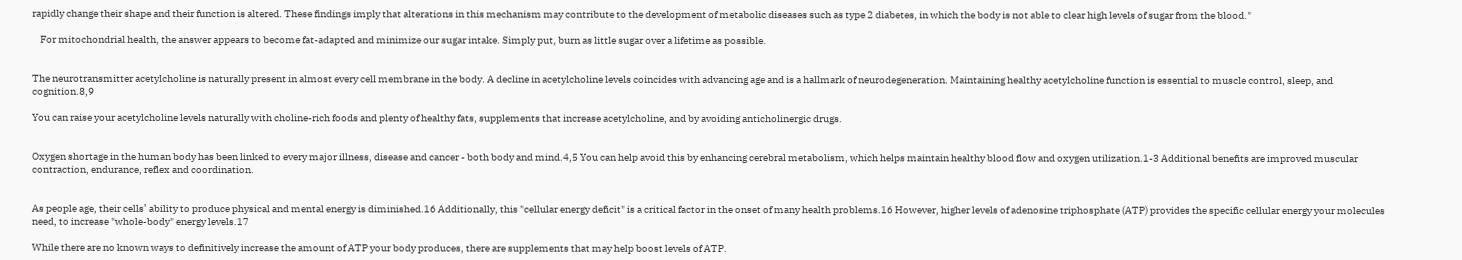rapidly change their shape and their function is altered. These findings imply that alterations in this mechanism may contribute to the development of metabolic diseases such as type 2 diabetes, in which the body is not able to clear high levels of sugar from the blood."

    For mitochondrial health, the answer appears to become fat-adapted and minimize our sugar intake. Simply put, burn as little sugar over a lifetime as possible.


The neurotransmitter acetylcholine is naturally present in almost every cell membrane in the body. A decline in acetylcholine levels coincides with advancing age and is a hallmark of neurodegeneration. Maintaining healthy acetylcholine function is essential to muscle control, sleep, and cognition.8,9

You can raise your acetylcholine levels naturally with choline-rich foods and plenty of healthy fats, supplements that increase acetylcholine, and by avoiding anticholinergic drugs.


Oxygen shortage in the human body has been linked to every major illness, disease and cancer - both body and mind.4,5 You can help avoid this by enhancing cerebral metabolism, which helps maintain healthy blood flow and oxygen utilization.1-3 Additional benefits are improved muscular contraction, endurance, reflex and coordination.


As people age, their cells’ ability to produce physical and mental energy is diminished.16 Additionally, this "cellular energy deficit" is a critical factor in the onset of many health problems.16 However, higher levels of adenosine triphosphate (ATP) provides the specific cellular energy your molecules need, to increase "whole-body" energy levels.17

While there are no known ways to definitively increase the amount of ATP your body produces, there are supplements that may help boost levels of ATP.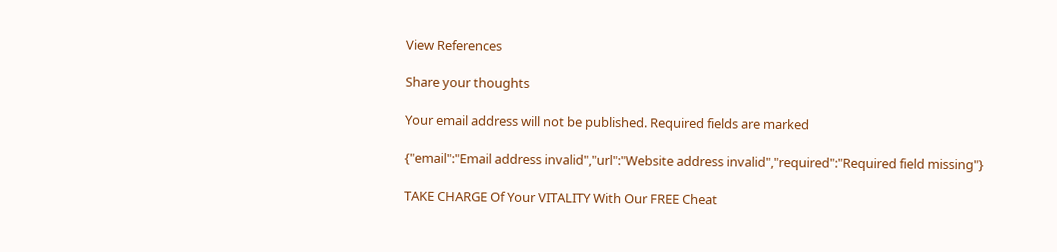View References

Share your thoughts

Your email address will not be published. Required fields are marked

{"email":"Email address invalid","url":"Website address invalid","required":"Required field missing"}

TAKE CHARGE Of Your VITALITY With Our FREE Cheat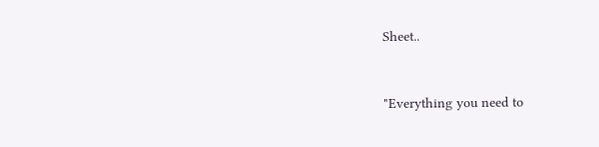Sheet..


"Everything you need to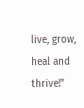live, grow, heal and thrive!"